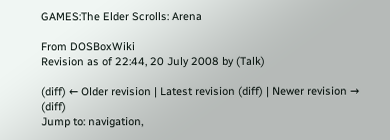GAMES:The Elder Scrolls: Arena

From DOSBoxWiki
Revision as of 22:44, 20 July 2008 by (Talk)

(diff) ← Older revision | Latest revision (diff) | Newer revision → (diff)
Jump to: navigation,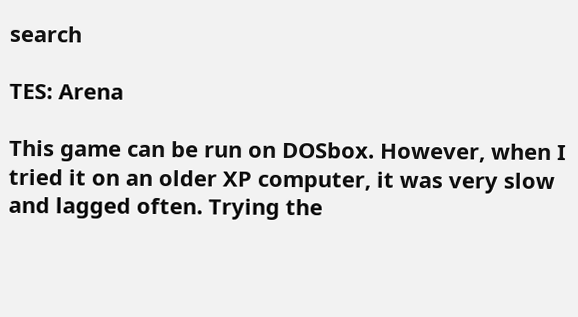search

TES: Arena

This game can be run on DOSbox. However, when I tried it on an older XP computer, it was very slow and lagged often. Trying the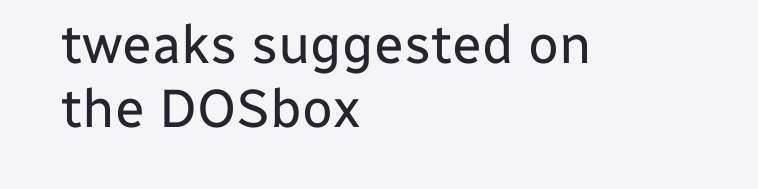tweaks suggested on the DOSbox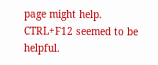page might help. CTRL+F12 seemed to be helpful.